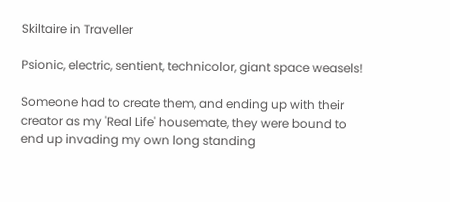Skiltaire in Traveller

Psionic, electric, sentient, technicolor, giant space weasels!

Someone had to create them, and ending up with their creator as my 'Real Life' housemate, they were bound to end up invading my own long standing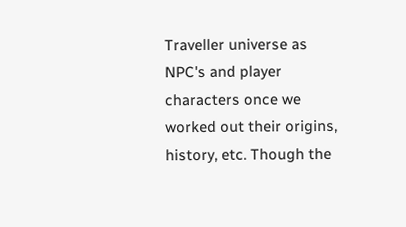Traveller universe as NPC's and player characters once we worked out their origins, history, etc. Though the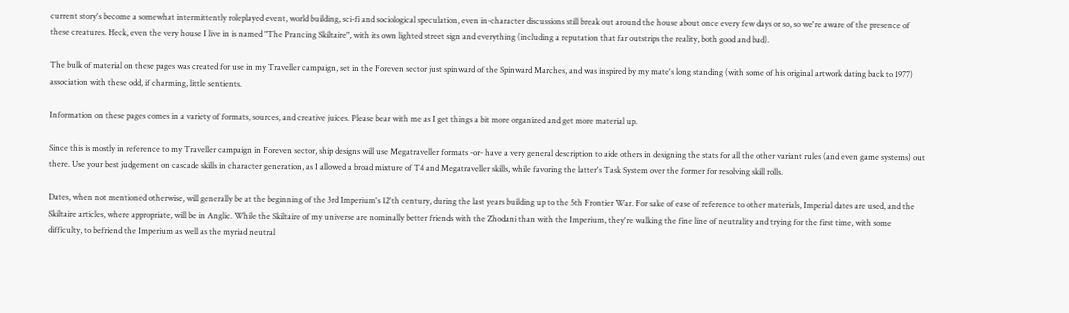current story's become a somewhat intermittently roleplayed event, world building, sci-fi and sociological speculation, even in-character discussions still break out around the house about once every few days or so, so we're aware of the presence of these creatures. Heck, even the very house I live in is named "The Prancing Skiltaire", with its own lighted street sign and everything (including a reputation that far outstrips the reality, both good and bad).

The bulk of material on these pages was created for use in my Traveller campaign, set in the Foreven sector just spinward of the Spinward Marches, and was inspired by my mate's long standing (with some of his original artwork dating back to 1977) association with these odd, if charming, little sentients.

Information on these pages comes in a variety of formats, sources, and creative juices. Please bear with me as I get things a bit more organized and get more material up.

Since this is mostly in reference to my Traveller campaign in Foreven sector, ship designs will use Megatraveller formats -or- have a very general description to aide others in designing the stats for all the other variant rules (and even game systems) out there. Use your best judgement on cascade skills in character generation, as I allowed a broad mixture of T4 and Megatraveller skills, while favoring the latter's Task System over the former for resolving skill rolls.

Dates, when not mentioned otherwise, will generally be at the beginning of the 3rd Imperium's 12'th century, during the last years building up to the 5th Frontier War. For sake of ease of reference to other materials, Imperial dates are used, and the Skiltaire articles, where appropriate, will be in Anglic. While the Skiltaire of my universe are nominally better friends with the Zhodani than with the Imperium, they're walking the fine line of neutrality and trying for the first time, with some difficulty, to befriend the Imperium as well as the myriad neutral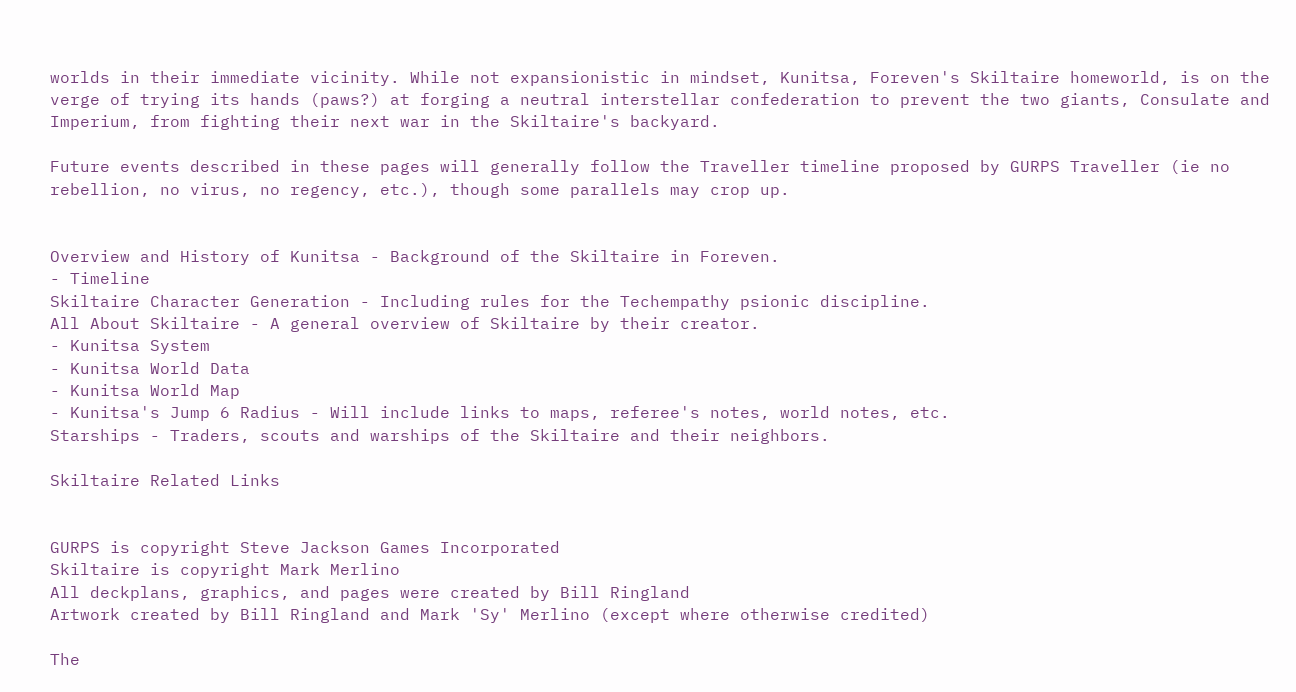worlds in their immediate vicinity. While not expansionistic in mindset, Kunitsa, Foreven's Skiltaire homeworld, is on the verge of trying its hands (paws?) at forging a neutral interstellar confederation to prevent the two giants, Consulate and Imperium, from fighting their next war in the Skiltaire's backyard.

Future events described in these pages will generally follow the Traveller timeline proposed by GURPS Traveller (ie no rebellion, no virus, no regency, etc.), though some parallels may crop up.


Overview and History of Kunitsa - Background of the Skiltaire in Foreven.
- Timeline
Skiltaire Character Generation - Including rules for the Techempathy psionic discipline.
All About Skiltaire - A general overview of Skiltaire by their creator.
- Kunitsa System
- Kunitsa World Data
- Kunitsa World Map
- Kunitsa's Jump 6 Radius - Will include links to maps, referee's notes, world notes, etc.
Starships - Traders, scouts and warships of the Skiltaire and their neighbors.

Skiltaire Related Links


GURPS is copyright Steve Jackson Games Incorporated
Skiltaire is copyright Mark Merlino
All deckplans, graphics, and pages were created by Bill Ringland
Artwork created by Bill Ringland and Mark 'Sy' Merlino (except where otherwise credited)

The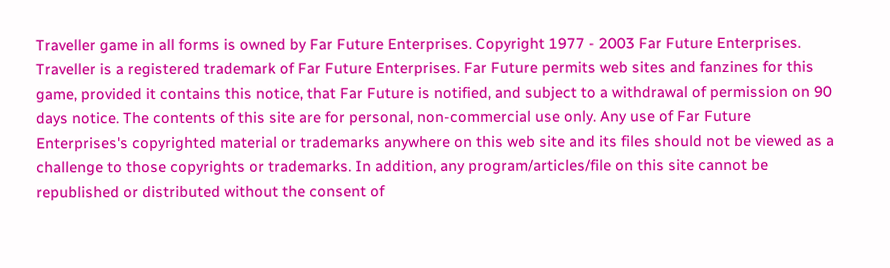Traveller game in all forms is owned by Far Future Enterprises. Copyright 1977 - 2003 Far Future Enterprises. Traveller is a registered trademark of Far Future Enterprises. Far Future permits web sites and fanzines for this game, provided it contains this notice, that Far Future is notified, and subject to a withdrawal of permission on 90 days notice. The contents of this site are for personal, non-commercial use only. Any use of Far Future Enterprises's copyrighted material or trademarks anywhere on this web site and its files should not be viewed as a challenge to those copyrights or trademarks. In addition, any program/articles/file on this site cannot be republished or distributed without the consent of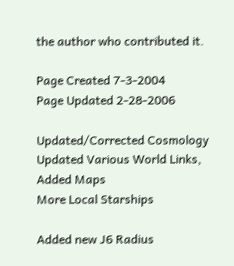the author who contributed it.

Page Created 7-3-2004
Page Updated 2-28-2006

Updated/Corrected Cosmology
Updated Various World Links, Added Maps
More Local Starships

Added new J6 Radius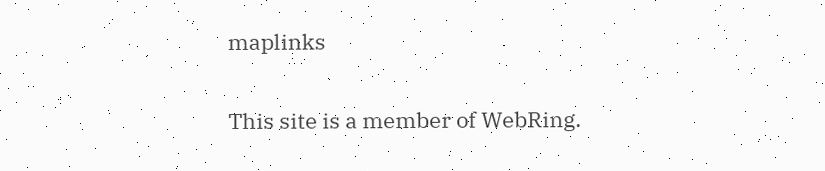maplinks

This site is a member of WebRing.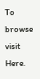To browse visit Here.